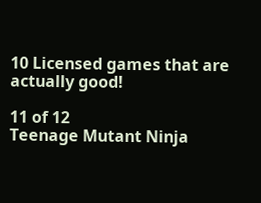10 Licensed games that are actually good!

11 of 12
Teenage Mutant Ninja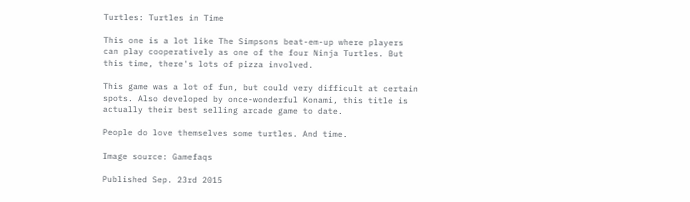Turtles: Turtles in Time

This one is a lot like The Simpsons beat-em-up where players can play cooperatively as one of the four Ninja Turtles. But this time, there's lots of pizza involved.

This game was a lot of fun, but could very difficult at certain spots. Also developed by once-wonderful Konami, this title is actually their best selling arcade game to date.

People do love themselves some turtles. And time.

Image source: Gamefaqs

Published Sep. 23rd 2015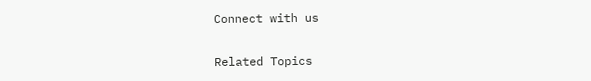Connect with us

Related Topics